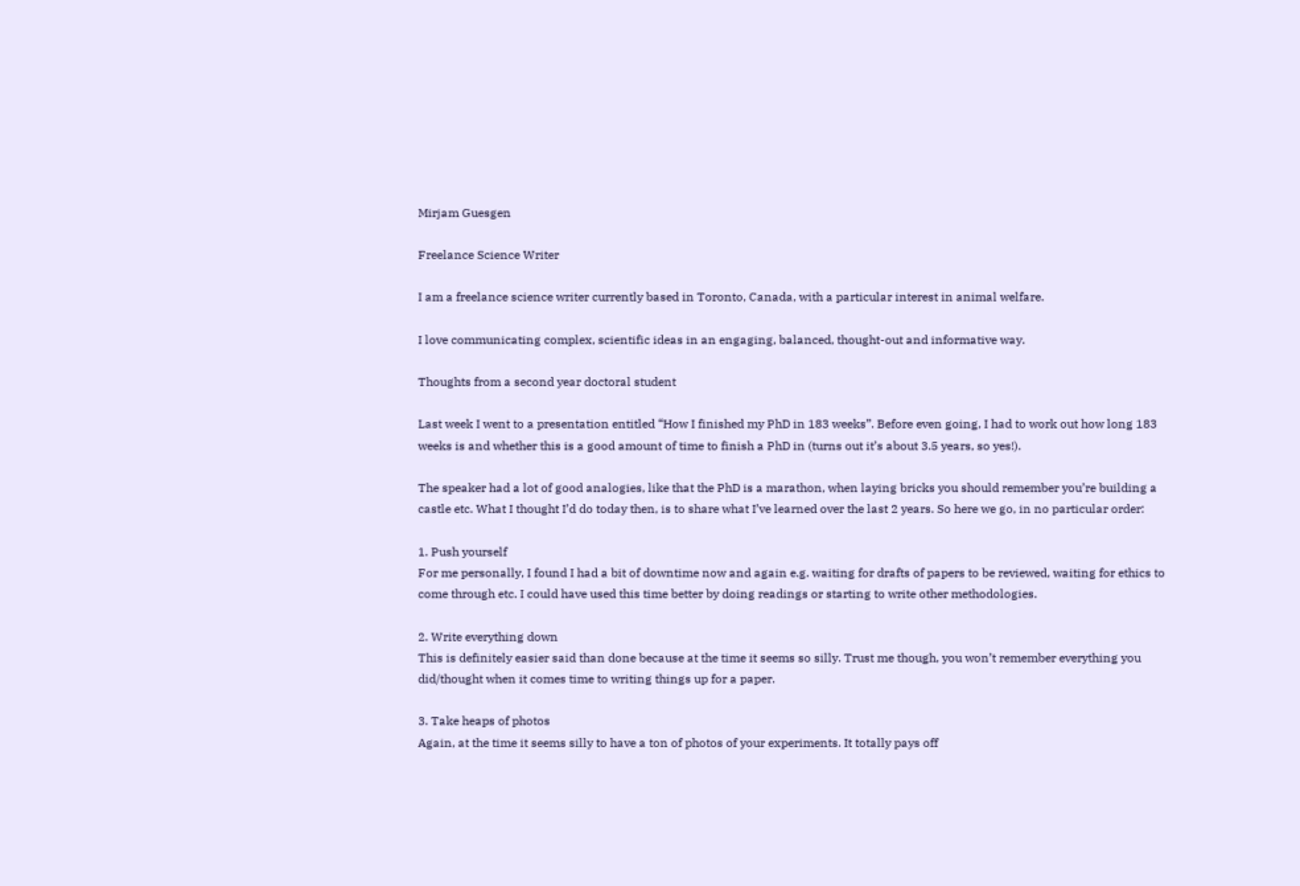Mirjam Guesgen

Freelance Science Writer

I am a freelance science writer currently based in Toronto, Canada, with a particular interest in animal welfare.

I love communicating complex, scientific ideas in an engaging, balanced, thought-out and informative way.

Thoughts from a second year doctoral student

Last week I went to a presentation entitled “How I finished my PhD in 183 weeks”. Before even going, I had to work out how long 183 weeks is and whether this is a good amount of time to finish a PhD in (turns out it’s about 3.5 years, so yes!).

The speaker had a lot of good analogies, like that the PhD is a marathon, when laying bricks you should remember you’re building a castle etc. What I thought I’d do today then, is to share what I’ve learned over the last 2 years. So here we go, in no particular order:

1. Push yourself
For me personally, I found I had a bit of downtime now and again e.g. waiting for drafts of papers to be reviewed, waiting for ethics to come through etc. I could have used this time better by doing readings or starting to write other methodologies.

2. Write everything down
This is definitely easier said than done because at the time it seems so silly. Trust me though, you won’t remember everything you did/thought when it comes time to writing things up for a paper.

3. Take heaps of photos
Again, at the time it seems silly to have a ton of photos of your experiments. It totally pays off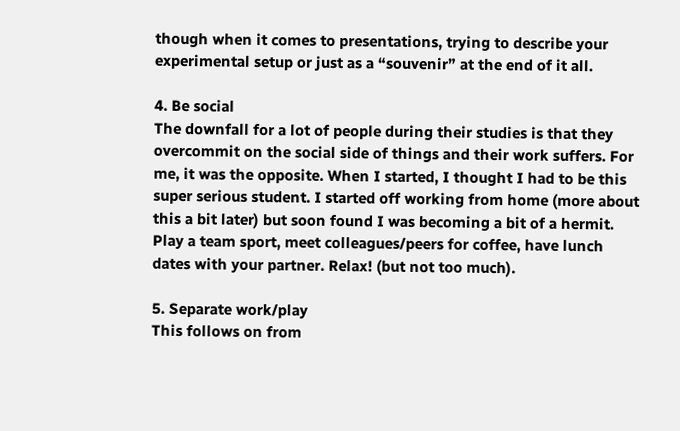though when it comes to presentations, trying to describe your experimental setup or just as a “souvenir” at the end of it all.

4. Be social
The downfall for a lot of people during their studies is that they overcommit on the social side of things and their work suffers. For me, it was the opposite. When I started, I thought I had to be this super serious student. I started off working from home (more about this a bit later) but soon found I was becoming a bit of a hermit. Play a team sport, meet colleagues/peers for coffee, have lunch dates with your partner. Relax! (but not too much).

5. Separate work/play
This follows on from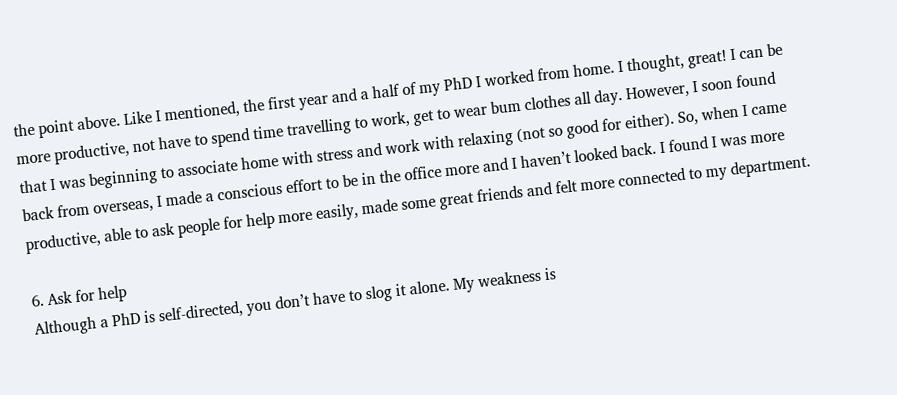the point above. Like I mentioned, the first year and a half of my PhD I worked from home. I thought, great! I can be more productive, not have to spend time travelling to work, get to wear bum clothes all day. However, I soon found that I was beginning to associate home with stress and work with relaxing (not so good for either). So, when I came back from overseas, I made a conscious effort to be in the office more and I haven’t looked back. I found I was more productive, able to ask people for help more easily, made some great friends and felt more connected to my department.

6. Ask for help
Although a PhD is self-directed, you don’t have to slog it alone. My weakness is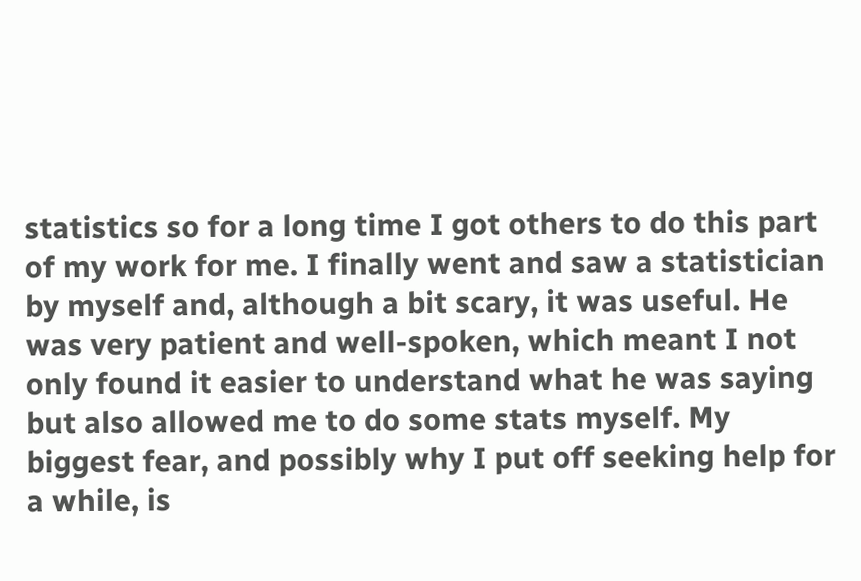statistics so for a long time I got others to do this part of my work for me. I finally went and saw a statistician by myself and, although a bit scary, it was useful. He was very patient and well-spoken, which meant I not only found it easier to understand what he was saying but also allowed me to do some stats myself. My biggest fear, and possibly why I put off seeking help for a while, is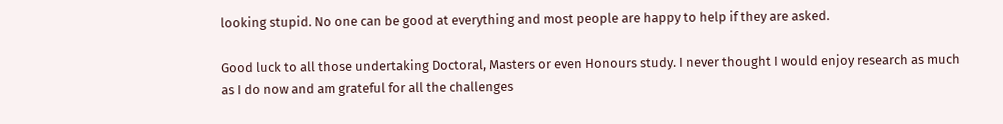looking stupid. No one can be good at everything and most people are happy to help if they are asked.

Good luck to all those undertaking Doctoral, Masters or even Honours study. I never thought I would enjoy research as much as I do now and am grateful for all the challenges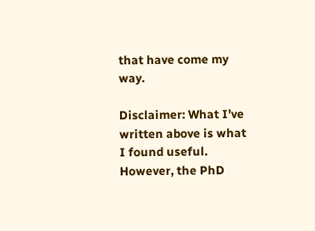that have come my way.

Disclaimer: What I’ve written above is what I found useful. However, the PhD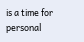is a time for personal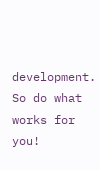development. So do what works for you!